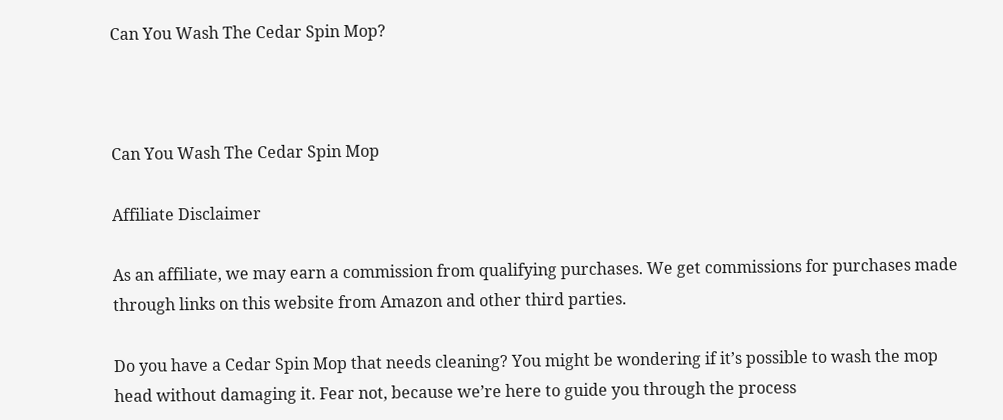Can You Wash The Cedar Spin Mop?



Can You Wash The Cedar Spin Mop

Affiliate Disclaimer

As an affiliate, we may earn a commission from qualifying purchases. We get commissions for purchases made through links on this website from Amazon and other third parties.

Do you have a Cedar Spin Mop that needs cleaning? You might be wondering if it’s possible to wash the mop head without damaging it. Fear not, because we’re here to guide you through the process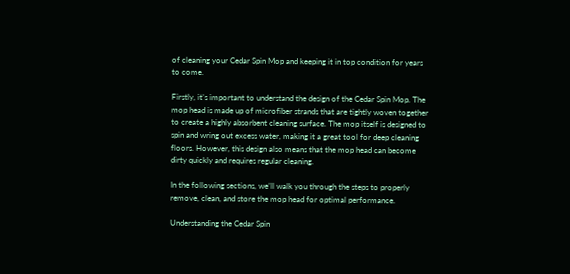of cleaning your Cedar Spin Mop and keeping it in top condition for years to come.

Firstly, it’s important to understand the design of the Cedar Spin Mop. The mop head is made up of microfiber strands that are tightly woven together to create a highly absorbent cleaning surface. The mop itself is designed to spin and wring out excess water, making it a great tool for deep cleaning floors. However, this design also means that the mop head can become dirty quickly and requires regular cleaning.

In the following sections, we’ll walk you through the steps to properly remove, clean, and store the mop head for optimal performance.

Understanding the Cedar Spin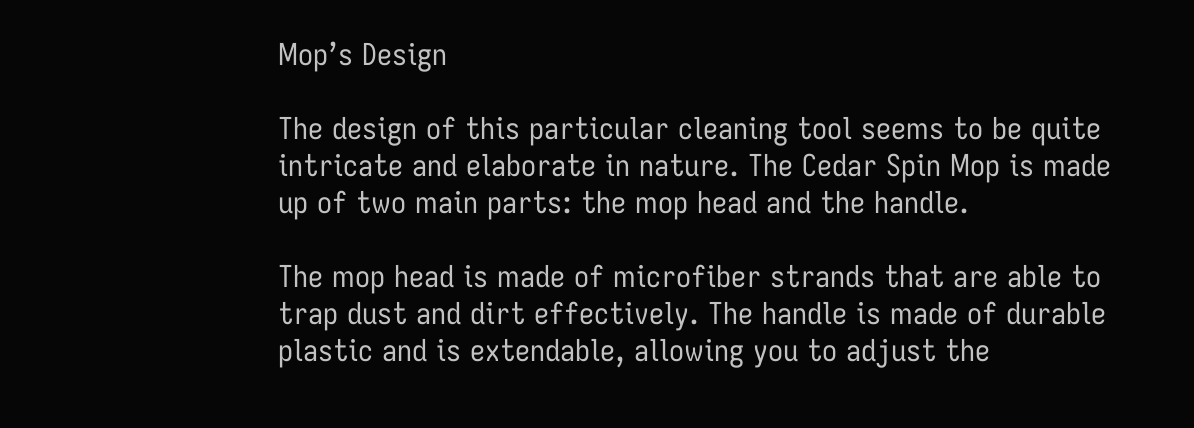Mop’s Design

The design of this particular cleaning tool seems to be quite intricate and elaborate in nature. The Cedar Spin Mop is made up of two main parts: the mop head and the handle.

The mop head is made of microfiber strands that are able to trap dust and dirt effectively. The handle is made of durable plastic and is extendable, allowing you to adjust the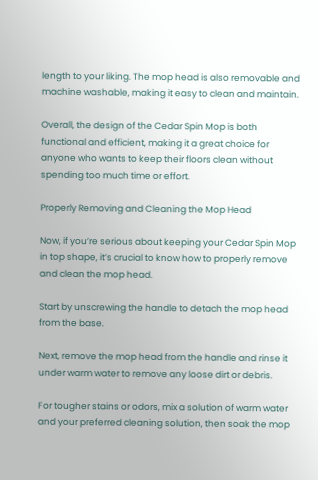length to your liking. The mop head is also removable and machine washable, making it easy to clean and maintain.

Overall, the design of the Cedar Spin Mop is both functional and efficient, making it a great choice for anyone who wants to keep their floors clean without spending too much time or effort.

Properly Removing and Cleaning the Mop Head

Now, if you’re serious about keeping your Cedar Spin Mop in top shape, it’s crucial to know how to properly remove and clean the mop head.

Start by unscrewing the handle to detach the mop head from the base.

Next, remove the mop head from the handle and rinse it under warm water to remove any loose dirt or debris.

For tougher stains or odors, mix a solution of warm water and your preferred cleaning solution, then soak the mop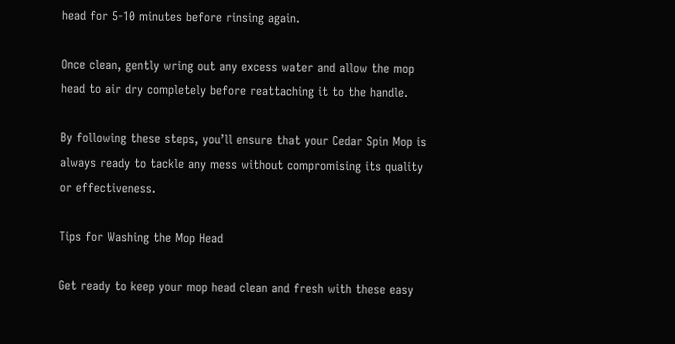head for 5-10 minutes before rinsing again.

Once clean, gently wring out any excess water and allow the mop head to air dry completely before reattaching it to the handle.

By following these steps, you’ll ensure that your Cedar Spin Mop is always ready to tackle any mess without compromising its quality or effectiveness.

Tips for Washing the Mop Head

Get ready to keep your mop head clean and fresh with these easy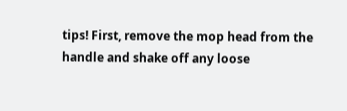tips! First, remove the mop head from the handle and shake off any loose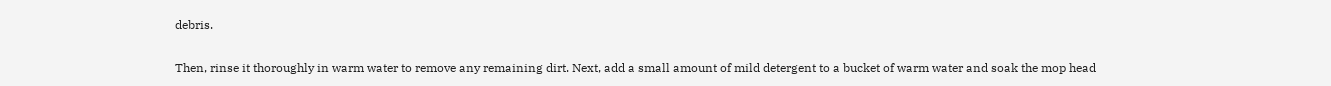debris.

Then, rinse it thoroughly in warm water to remove any remaining dirt. Next, add a small amount of mild detergent to a bucket of warm water and soak the mop head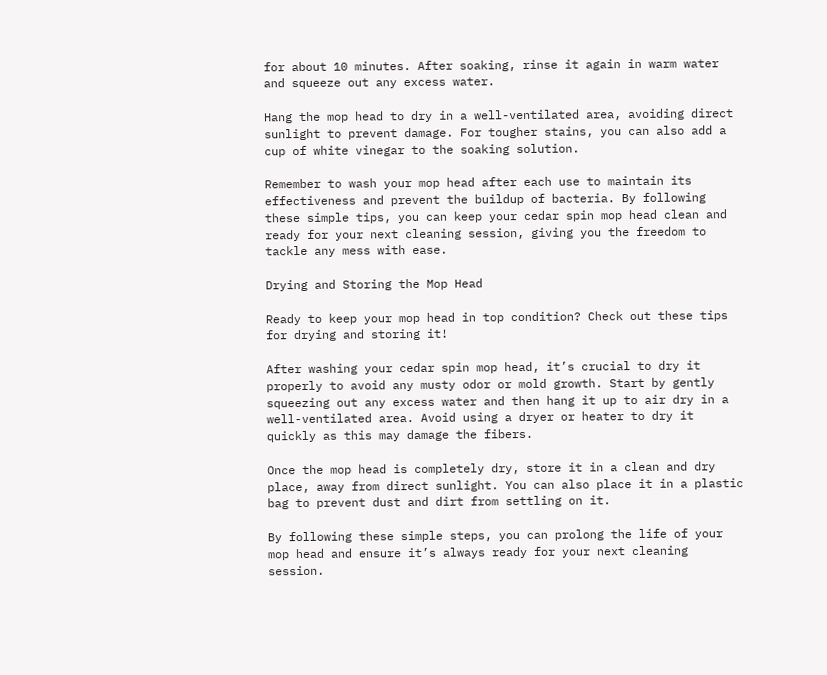for about 10 minutes. After soaking, rinse it again in warm water and squeeze out any excess water.

Hang the mop head to dry in a well-ventilated area, avoiding direct sunlight to prevent damage. For tougher stains, you can also add a cup of white vinegar to the soaking solution.

Remember to wash your mop head after each use to maintain its effectiveness and prevent the buildup of bacteria. By following these simple tips, you can keep your cedar spin mop head clean and ready for your next cleaning session, giving you the freedom to tackle any mess with ease.

Drying and Storing the Mop Head

Ready to keep your mop head in top condition? Check out these tips for drying and storing it!

After washing your cedar spin mop head, it’s crucial to dry it properly to avoid any musty odor or mold growth. Start by gently squeezing out any excess water and then hang it up to air dry in a well-ventilated area. Avoid using a dryer or heater to dry it quickly as this may damage the fibers.

Once the mop head is completely dry, store it in a clean and dry place, away from direct sunlight. You can also place it in a plastic bag to prevent dust and dirt from settling on it.

By following these simple steps, you can prolong the life of your mop head and ensure it’s always ready for your next cleaning session.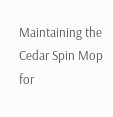Maintaining the Cedar Spin Mop for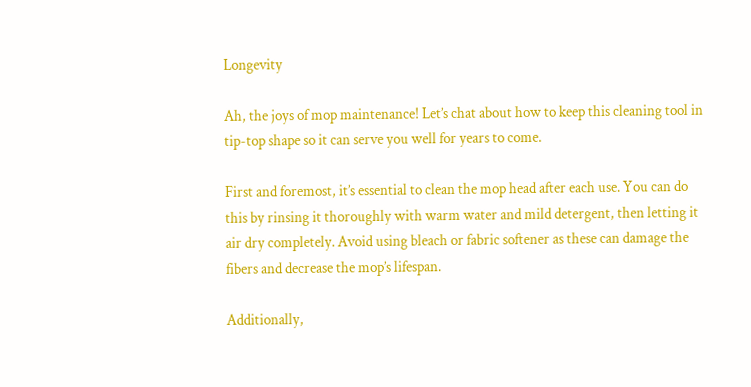Longevity

Ah, the joys of mop maintenance! Let’s chat about how to keep this cleaning tool in tip-top shape so it can serve you well for years to come.

First and foremost, it’s essential to clean the mop head after each use. You can do this by rinsing it thoroughly with warm water and mild detergent, then letting it air dry completely. Avoid using bleach or fabric softener as these can damage the fibers and decrease the mop’s lifespan.

Additionally,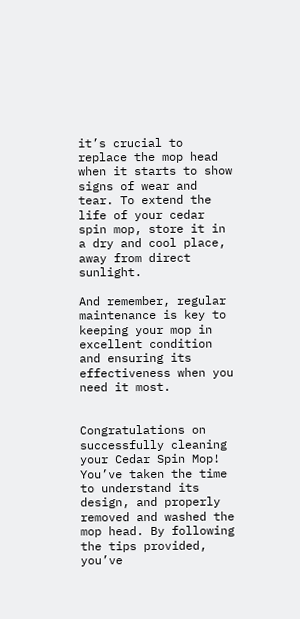it’s crucial to replace the mop head when it starts to show signs of wear and tear. To extend the life of your cedar spin mop, store it in a dry and cool place, away from direct sunlight.

And remember, regular maintenance is key to keeping your mop in excellent condition and ensuring its effectiveness when you need it most.


Congratulations on successfully cleaning your Cedar Spin Mop! You’ve taken the time to understand its design, and properly removed and washed the mop head. By following the tips provided, you’ve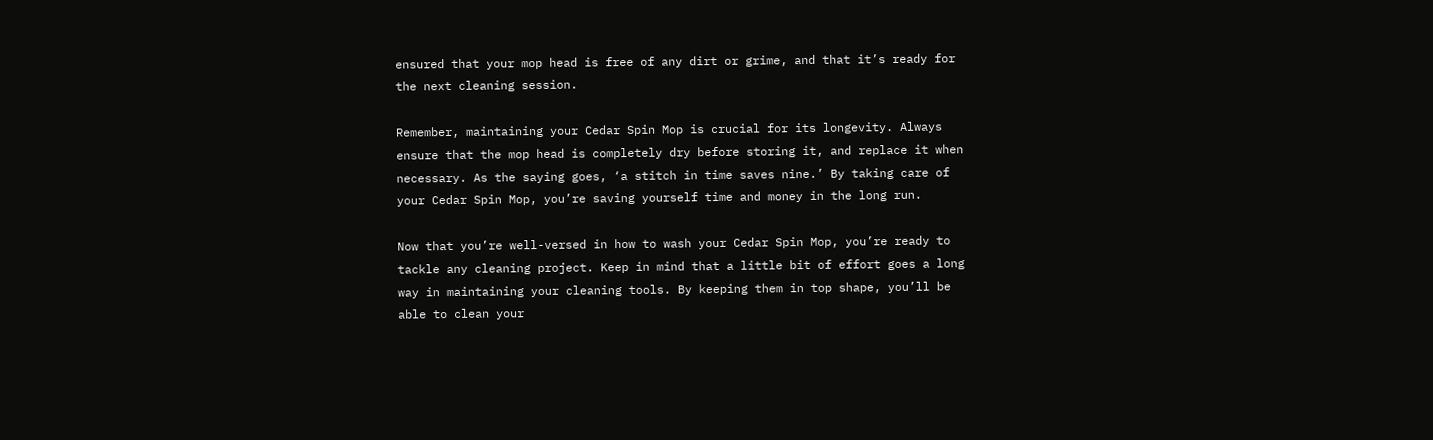ensured that your mop head is free of any dirt or grime, and that it’s ready for the next cleaning session.

Remember, maintaining your Cedar Spin Mop is crucial for its longevity. Always ensure that the mop head is completely dry before storing it, and replace it when necessary. As the saying goes, ‘a stitch in time saves nine.’ By taking care of your Cedar Spin Mop, you’re saving yourself time and money in the long run.

Now that you’re well-versed in how to wash your Cedar Spin Mop, you’re ready to tackle any cleaning project. Keep in mind that a little bit of effort goes a long way in maintaining your cleaning tools. By keeping them in top shape, you’ll be able to clean your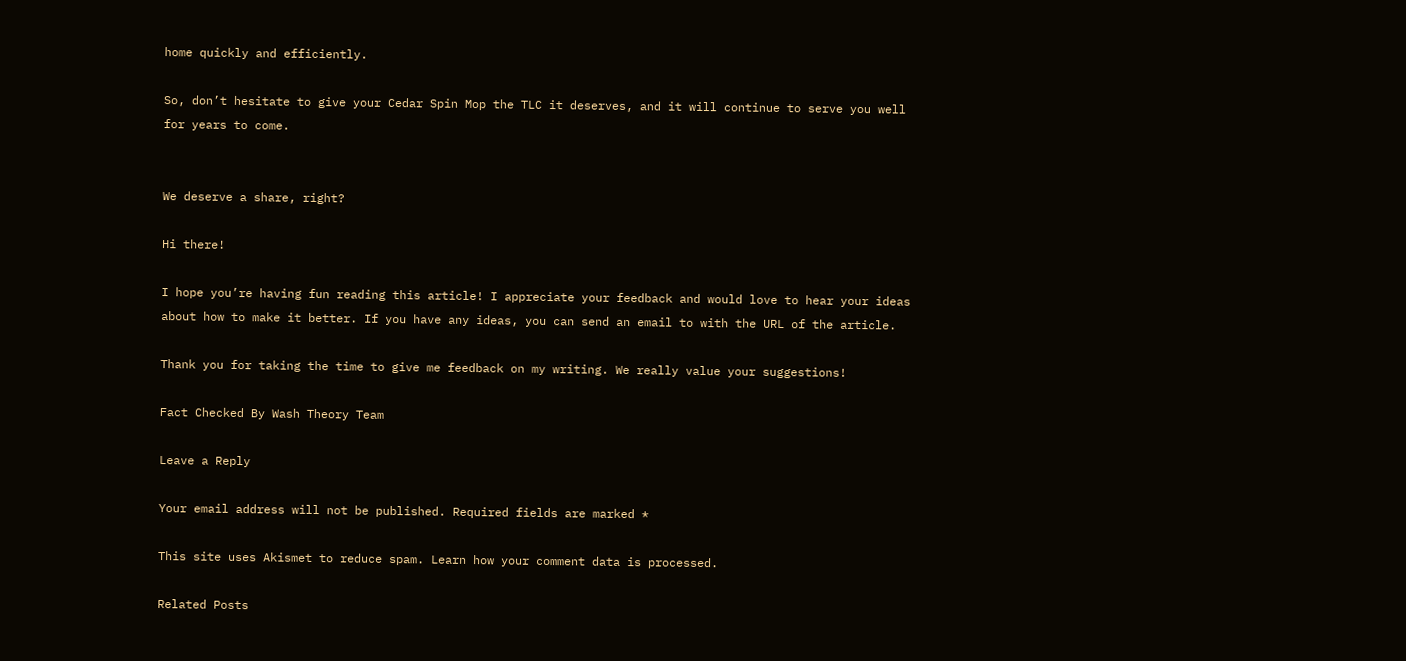home quickly and efficiently.

So, don’t hesitate to give your Cedar Spin Mop the TLC it deserves, and it will continue to serve you well for years to come.


We deserve a share, right?

Hi there!

I hope you’re having fun reading this article! I appreciate your feedback and would love to hear your ideas about how to make it better. If you have any ideas, you can send an email to with the URL of the article.

Thank you for taking the time to give me feedback on my writing. We really value your suggestions!

Fact Checked By Wash Theory Team

Leave a Reply

Your email address will not be published. Required fields are marked *

This site uses Akismet to reduce spam. Learn how your comment data is processed.

Related Posts